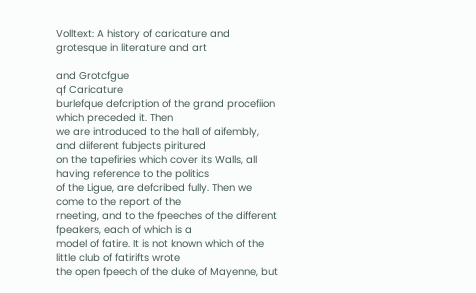Volltext: A history of caricature and grotesque in literature and art

and Grotcfgue
qf Caricature
burlefque defcription of the grand procefiion which preceded it. Then
we are introduced to the hall of aifembly, and diiferent fubjects piritured
on the tapefiries which cover its Walls, all having reference to the politics
of the Ligue, are defcribed fully. Then we come to the report of the
rneeting, and to the fpeeches of the different fpeakers, each of which is a
model of fatire. It is not known which of the little club of fatirifts wrote
the open fpeech of the duke of Mayenne, but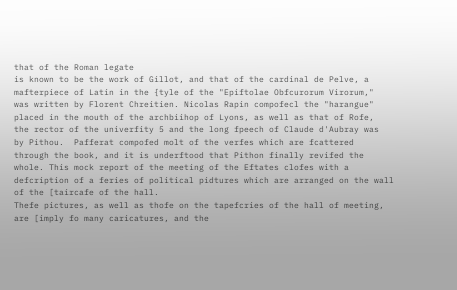that of the Roman legate
is known to be the work of Gillot, and that of the cardinal de Pelve, a
mafterpiece of Latin in the {tyle of the "Epiftolae Obfcurorum Virorum,"
was written by Florent Chreitien. Nicolas Rapin compofecl the "harangue"
placed in the mouth of the archbiihop of Lyons, as well as that of Rofe,
the rector of the univerfity 5 and the long fpeech of Claude d'Aubray was
by Pithou.  Pafferat compofed molt of the verfes which are fcattered
through the book, and it is underftood that Pithon finally revifed the
whole. This mock report of the meeting of the Eftates clofes with a
defcription of a feries of political pidtures which are arranged on the wall
of the [taircafe of the hall.
Thefe pictures, as well as thofe on the tapefcries of the hall of meeting,
are [imply fo many caricatures, and the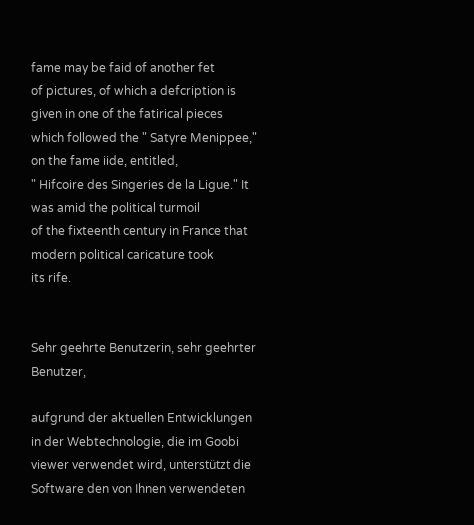fame may be faid of another fet
of pictures, of which a defcription is given in one of the fatirical pieces
which followed the " Satyre Menippee," on the fame iide, entitled,
" Hifcoire des Singeries de la Ligue." It was amid the political turmoil
of the fixteenth century in France that modern political caricature took
its rife.


Sehr geehrte Benutzerin, sehr geehrter Benutzer,

aufgrund der aktuellen Entwicklungen in der Webtechnologie, die im Goobi viewer verwendet wird, unterstützt die Software den von Ihnen verwendeten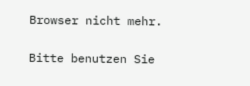Browser nicht mehr.

Bitte benutzen Sie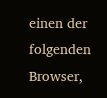einen der folgenden Browser,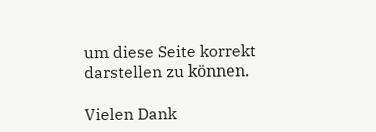um diese Seite korrekt darstellen zu können.

Vielen Dank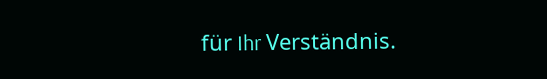für Ihr Verständnis.